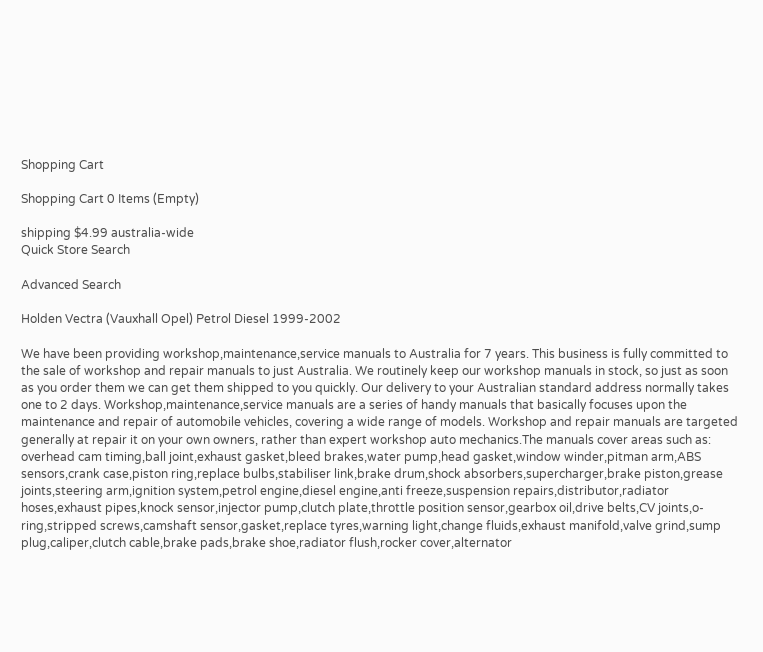Shopping Cart

Shopping Cart 0 Items (Empty)

shipping $4.99 australia-wide
Quick Store Search

Advanced Search

Holden Vectra (Vauxhall Opel) Petrol Diesel 1999-2002

We have been providing workshop,maintenance,service manuals to Australia for 7 years. This business is fully committed to the sale of workshop and repair manuals to just Australia. We routinely keep our workshop manuals in stock, so just as soon as you order them we can get them shipped to you quickly. Our delivery to your Australian standard address normally takes one to 2 days. Workshop,maintenance,service manuals are a series of handy manuals that basically focuses upon the maintenance and repair of automobile vehicles, covering a wide range of models. Workshop and repair manuals are targeted generally at repair it on your own owners, rather than expert workshop auto mechanics.The manuals cover areas such as: overhead cam timing,ball joint,exhaust gasket,bleed brakes,water pump,head gasket,window winder,pitman arm,ABS sensors,crank case,piston ring,replace bulbs,stabiliser link,brake drum,shock absorbers,supercharger,brake piston,grease joints,steering arm,ignition system,petrol engine,diesel engine,anti freeze,suspension repairs,distributor,radiator hoses,exhaust pipes,knock sensor,injector pump,clutch plate,throttle position sensor,gearbox oil,drive belts,CV joints,o-ring,stripped screws,camshaft sensor,gasket,replace tyres,warning light,change fluids,exhaust manifold,valve grind,sump plug,caliper,clutch cable,brake pads,brake shoe,radiator flush,rocker cover,alternator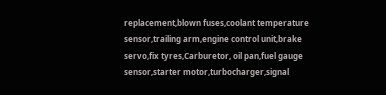replacement,blown fuses,coolant temperature sensor,trailing arm,engine control unit,brake servo,fix tyres,Carburetor, oil pan,fuel gauge sensor,starter motor,turbocharger,signal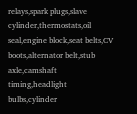relays,spark plugs,slave cylinder,thermostats,oil seal,engine block,seat belts,CV boots,alternator belt,stub axle,camshaft timing,headlight bulbs,cylinder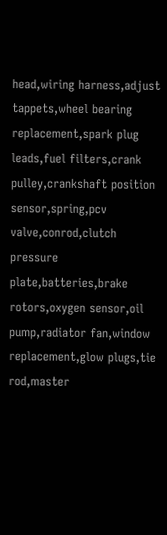head,wiring harness,adjust tappets,wheel bearing replacement,spark plug leads,fuel filters,crank pulley,crankshaft position sensor,spring,pcv valve,conrod,clutch pressure plate,batteries,brake rotors,oxygen sensor,oil pump,radiator fan,window replacement,glow plugs,tie rod,master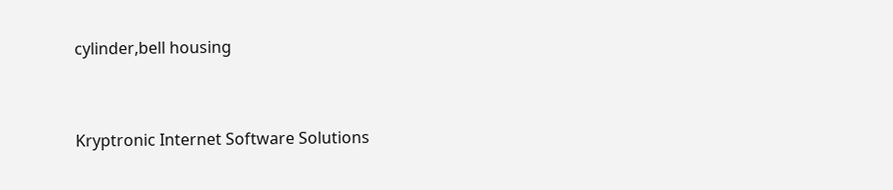cylinder,bell housing


Kryptronic Internet Software Solutions